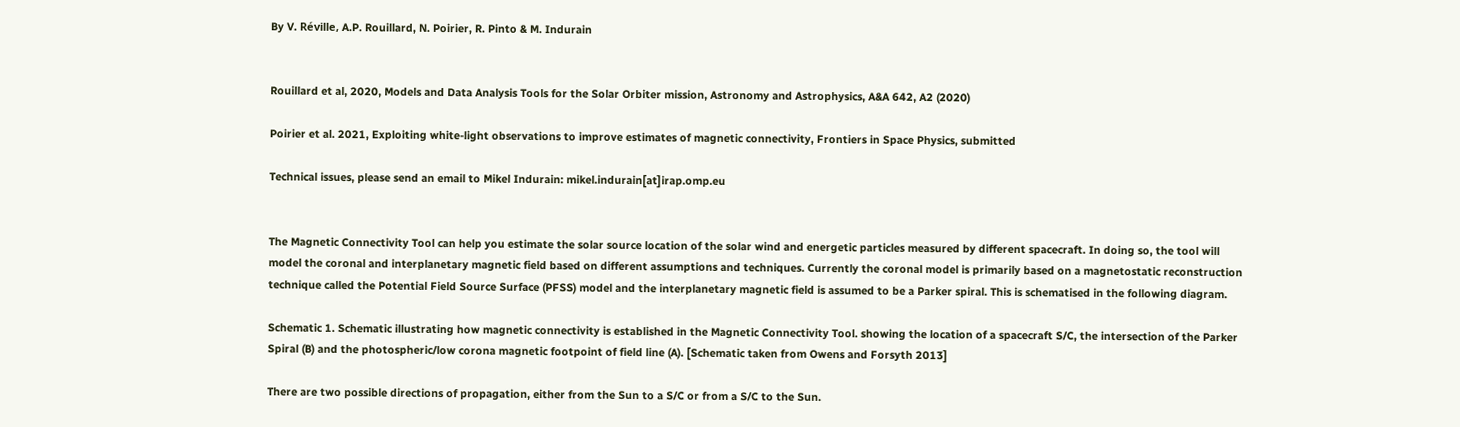By V. Réville, A.P. Rouillard, N. Poirier, R. Pinto & M. Indurain


Rouillard et al, 2020, Models and Data Analysis Tools for the Solar Orbiter mission, Astronomy and Astrophysics, A&A 642, A2 (2020)

Poirier et al. 2021, Exploiting white-light observations to improve estimates of magnetic connectivity, Frontiers in Space Physics, submitted

Technical issues, please send an email to Mikel Indurain: mikel.indurain[at]irap.omp.eu


The Magnetic Connectivity Tool can help you estimate the solar source location of the solar wind and energetic particles measured by different spacecraft. In doing so, the tool will model the coronal and interplanetary magnetic field based on different assumptions and techniques. Currently the coronal model is primarily based on a magnetostatic reconstruction technique called the Potential Field Source Surface (PFSS) model and the interplanetary magnetic field is assumed to be a Parker spiral. This is schematised in the following diagram.

Schematic 1. Schematic illustrating how magnetic connectivity is established in the Magnetic Connectivity Tool. showing the location of a spacecraft S/C, the intersection of the Parker Spiral (B) and the photospheric/low corona magnetic footpoint of field line (A). [Schematic taken from Owens and Forsyth 2013]

There are two possible directions of propagation, either from the Sun to a S/C or from a S/C to the Sun.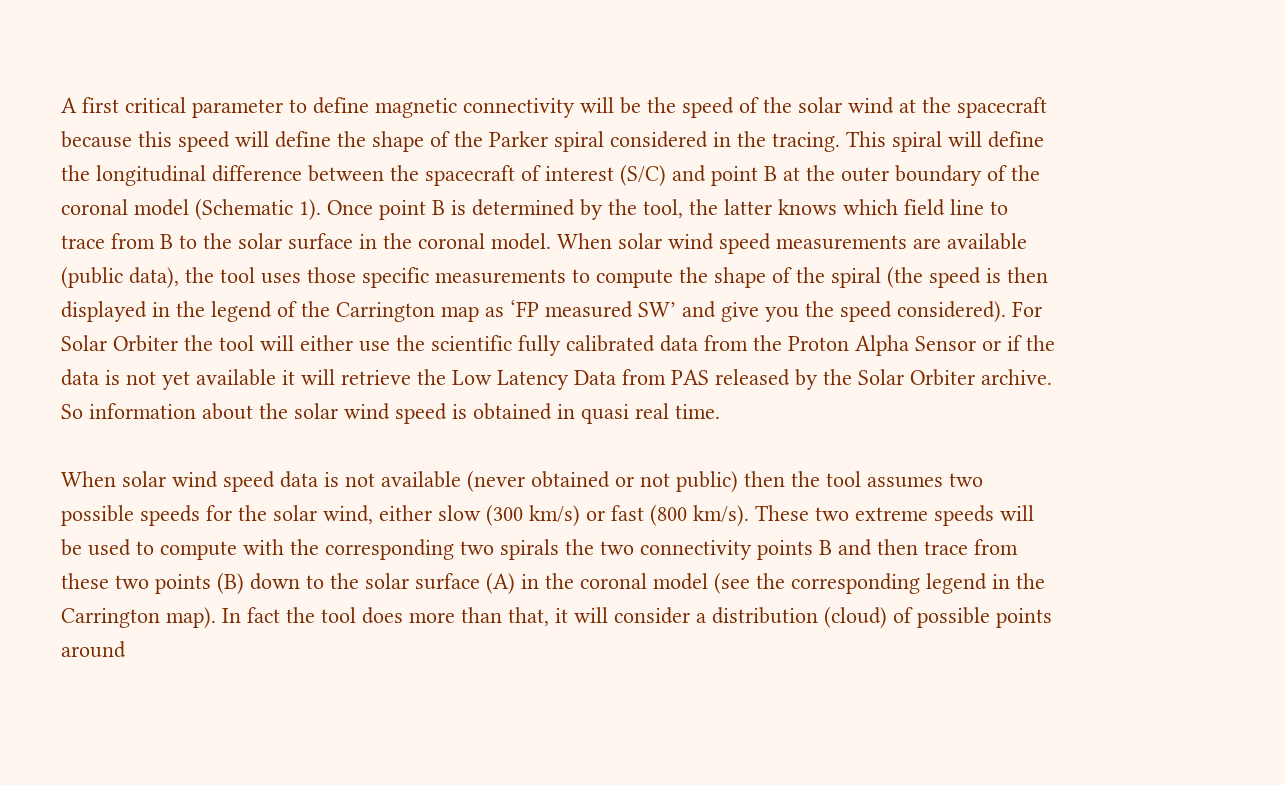A first critical parameter to define magnetic connectivity will be the speed of the solar wind at the spacecraft because this speed will define the shape of the Parker spiral considered in the tracing. This spiral will define the longitudinal difference between the spacecraft of interest (S/C) and point B at the outer boundary of the coronal model (Schematic 1). Once point B is determined by the tool, the latter knows which field line to trace from B to the solar surface in the coronal model. When solar wind speed measurements are available (public data), the tool uses those specific measurements to compute the shape of the spiral (the speed is then displayed in the legend of the Carrington map as ‘FP measured SW’ and give you the speed considered). For Solar Orbiter the tool will either use the scientific fully calibrated data from the Proton Alpha Sensor or if the data is not yet available it will retrieve the Low Latency Data from PAS released by the Solar Orbiter archive. So information about the solar wind speed is obtained in quasi real time.

When solar wind speed data is not available (never obtained or not public) then the tool assumes two possible speeds for the solar wind, either slow (300 km/s) or fast (800 km/s). These two extreme speeds will be used to compute with the corresponding two spirals the two connectivity points B and then trace from these two points (B) down to the solar surface (A) in the coronal model (see the corresponding legend in the Carrington map). In fact the tool does more than that, it will consider a distribution (cloud) of possible points around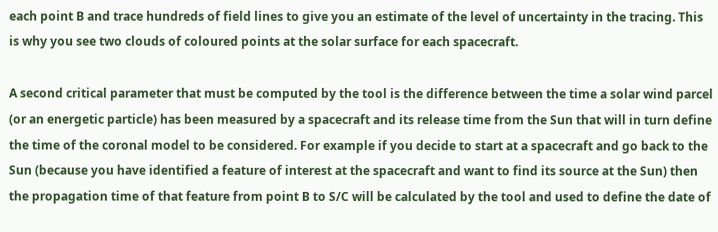each point B and trace hundreds of field lines to give you an estimate of the level of uncertainty in the tracing. This is why you see two clouds of coloured points at the solar surface for each spacecraft.

A second critical parameter that must be computed by the tool is the difference between the time a solar wind parcel (or an energetic particle) has been measured by a spacecraft and its release time from the Sun that will in turn define the time of the coronal model to be considered. For example if you decide to start at a spacecraft and go back to the Sun (because you have identified a feature of interest at the spacecraft and want to find its source at the Sun) then the propagation time of that feature from point B to S/C will be calculated by the tool and used to define the date of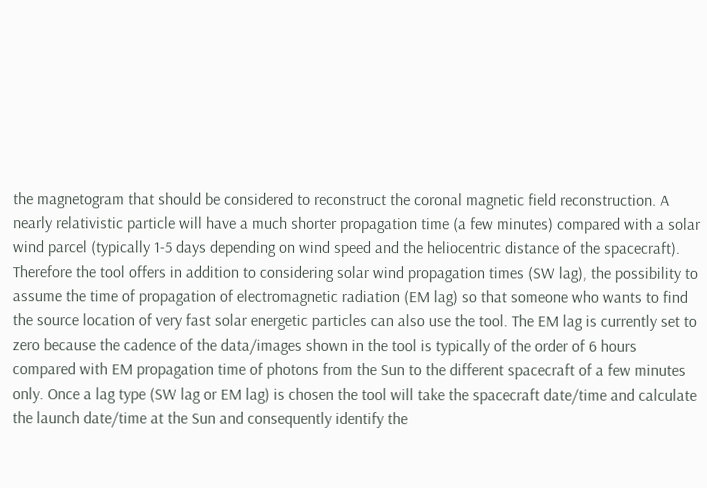the magnetogram that should be considered to reconstruct the coronal magnetic field reconstruction. A nearly relativistic particle will have a much shorter propagation time (a few minutes) compared with a solar wind parcel (typically 1-5 days depending on wind speed and the heliocentric distance of the spacecraft). Therefore the tool offers in addition to considering solar wind propagation times (SW lag), the possibility to assume the time of propagation of electromagnetic radiation (EM lag) so that someone who wants to find the source location of very fast solar energetic particles can also use the tool. The EM lag is currently set to zero because the cadence of the data/images shown in the tool is typically of the order of 6 hours compared with EM propagation time of photons from the Sun to the different spacecraft of a few minutes only. Once a lag type (SW lag or EM lag) is chosen the tool will take the spacecraft date/time and calculate the launch date/time at the Sun and consequently identify the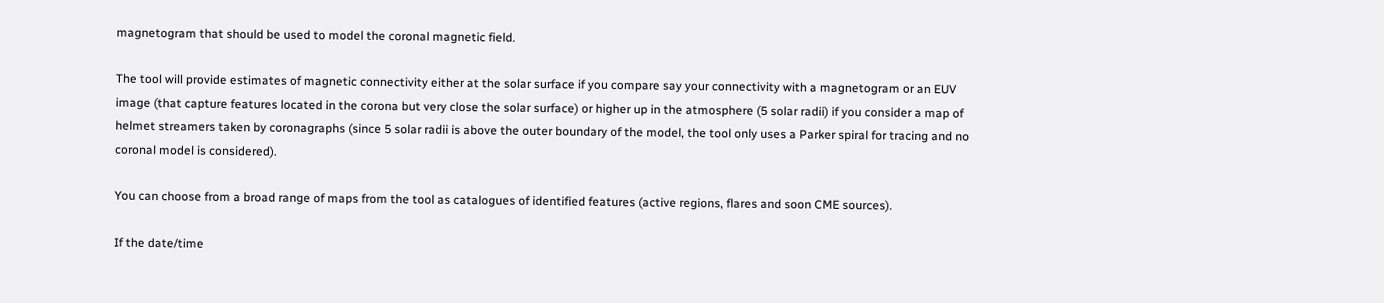magnetogram that should be used to model the coronal magnetic field.

The tool will provide estimates of magnetic connectivity either at the solar surface if you compare say your connectivity with a magnetogram or an EUV image (that capture features located in the corona but very close the solar surface) or higher up in the atmosphere (5 solar radii) if you consider a map of helmet streamers taken by coronagraphs (since 5 solar radii is above the outer boundary of the model, the tool only uses a Parker spiral for tracing and no coronal model is considered).

You can choose from a broad range of maps from the tool as catalogues of identified features (active regions, flares and soon CME sources).

If the date/time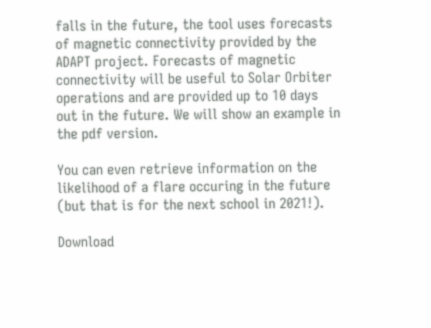falls in the future, the tool uses forecasts of magnetic connectivity provided by the ADAPT project. Forecasts of magnetic connectivity will be useful to Solar Orbiter operations and are provided up to 10 days out in the future. We will show an example in the pdf version.

You can even retrieve information on the likelihood of a flare occuring in the future (but that is for the next school in 2021!).

Download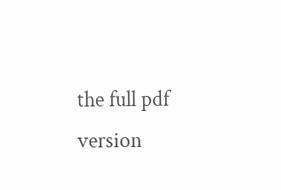the full pdf version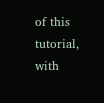of this tutorial, with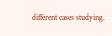different cases studying.